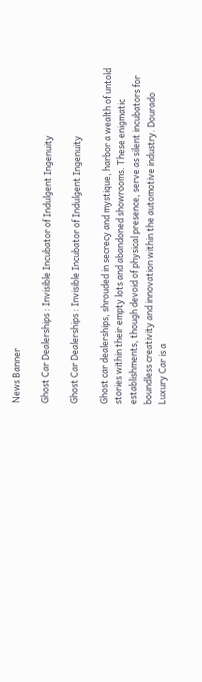News Banner

Ghost Car Dealerships : Invisible Incubator of Indulgent Ingenuity

Ghost Car Dealerships : Invisible Incubator of Indulgent Ingenuity

Ghost car dealerships, shrouded in secrecy and mystique, harbor a wealth of untold stories within their empty lots and abandoned showrooms. These enigmatic establishments, though devoid of physical presence, serve as silent incubators for boundless creativity and innovation within the automotive industry. Dourado Luxury Car is a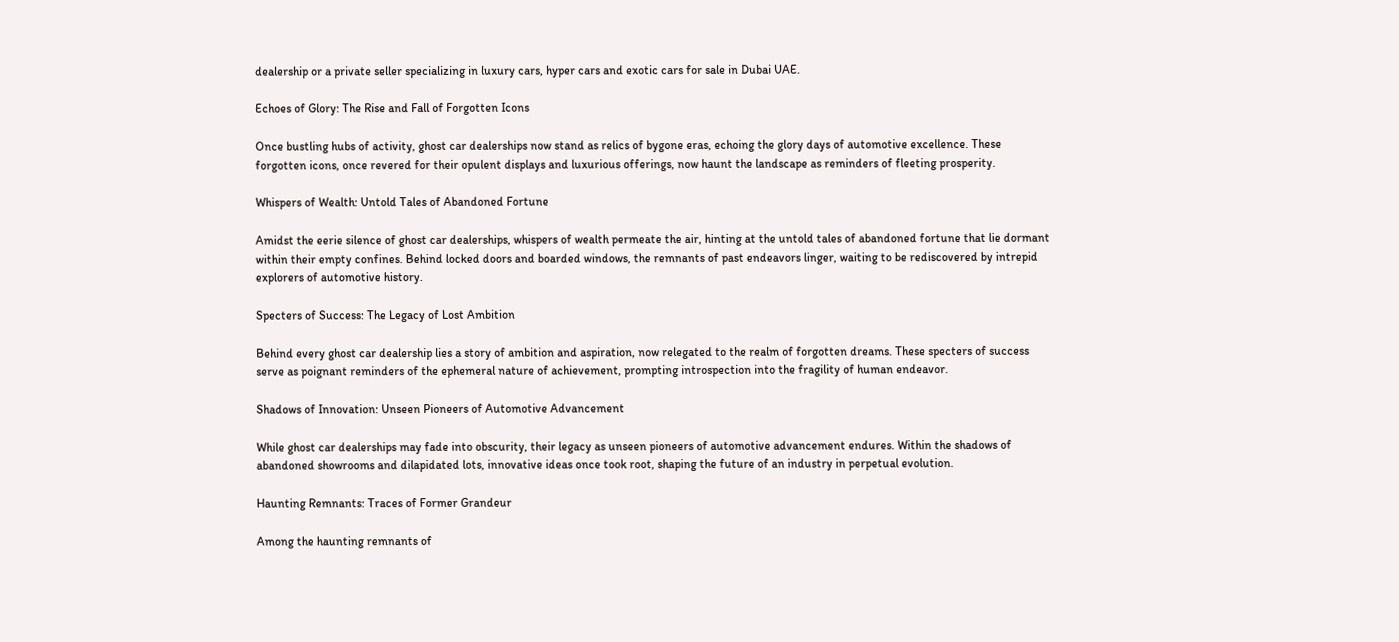dealership or a private seller specializing in luxury cars, hyper cars and exotic cars for sale in Dubai UAE.

Echoes of Glory: The Rise and Fall of Forgotten Icons

Once bustling hubs of activity, ghost car dealerships now stand as relics of bygone eras, echoing the glory days of automotive excellence. These forgotten icons, once revered for their opulent displays and luxurious offerings, now haunt the landscape as reminders of fleeting prosperity.

Whispers of Wealth: Untold Tales of Abandoned Fortune

Amidst the eerie silence of ghost car dealerships, whispers of wealth permeate the air, hinting at the untold tales of abandoned fortune that lie dormant within their empty confines. Behind locked doors and boarded windows, the remnants of past endeavors linger, waiting to be rediscovered by intrepid explorers of automotive history.

Specters of Success: The Legacy of Lost Ambition

Behind every ghost car dealership lies a story of ambition and aspiration, now relegated to the realm of forgotten dreams. These specters of success serve as poignant reminders of the ephemeral nature of achievement, prompting introspection into the fragility of human endeavor.

Shadows of Innovation: Unseen Pioneers of Automotive Advancement

While ghost car dealerships may fade into obscurity, their legacy as unseen pioneers of automotive advancement endures. Within the shadows of abandoned showrooms and dilapidated lots, innovative ideas once took root, shaping the future of an industry in perpetual evolution.

Haunting Remnants: Traces of Former Grandeur

Among the haunting remnants of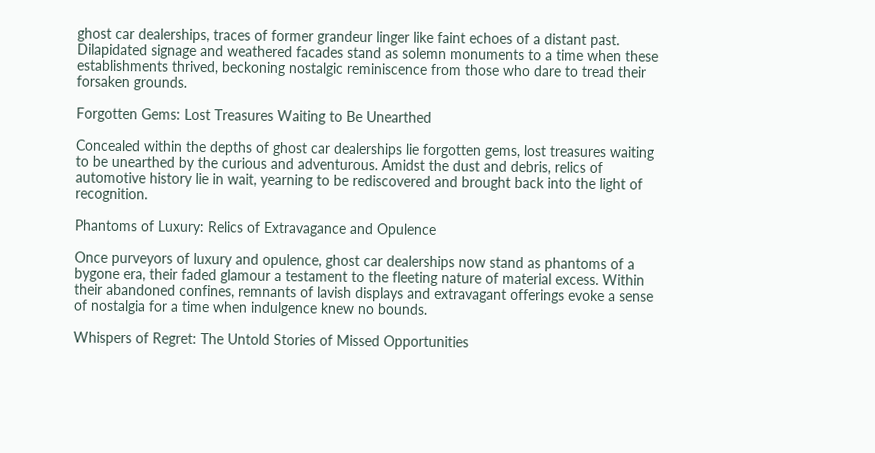ghost car dealerships, traces of former grandeur linger like faint echoes of a distant past. Dilapidated signage and weathered facades stand as solemn monuments to a time when these establishments thrived, beckoning nostalgic reminiscence from those who dare to tread their forsaken grounds.

Forgotten Gems: Lost Treasures Waiting to Be Unearthed

Concealed within the depths of ghost car dealerships lie forgotten gems, lost treasures waiting to be unearthed by the curious and adventurous. Amidst the dust and debris, relics of automotive history lie in wait, yearning to be rediscovered and brought back into the light of recognition.

Phantoms of Luxury: Relics of Extravagance and Opulence

Once purveyors of luxury and opulence, ghost car dealerships now stand as phantoms of a bygone era, their faded glamour a testament to the fleeting nature of material excess. Within their abandoned confines, remnants of lavish displays and extravagant offerings evoke a sense of nostalgia for a time when indulgence knew no bounds.

Whispers of Regret: The Untold Stories of Missed Opportunities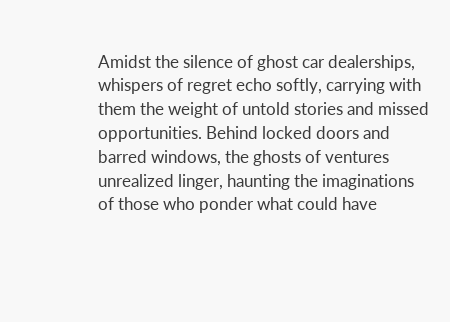Amidst the silence of ghost car dealerships, whispers of regret echo softly, carrying with them the weight of untold stories and missed opportunities. Behind locked doors and barred windows, the ghosts of ventures unrealized linger, haunting the imaginations of those who ponder what could have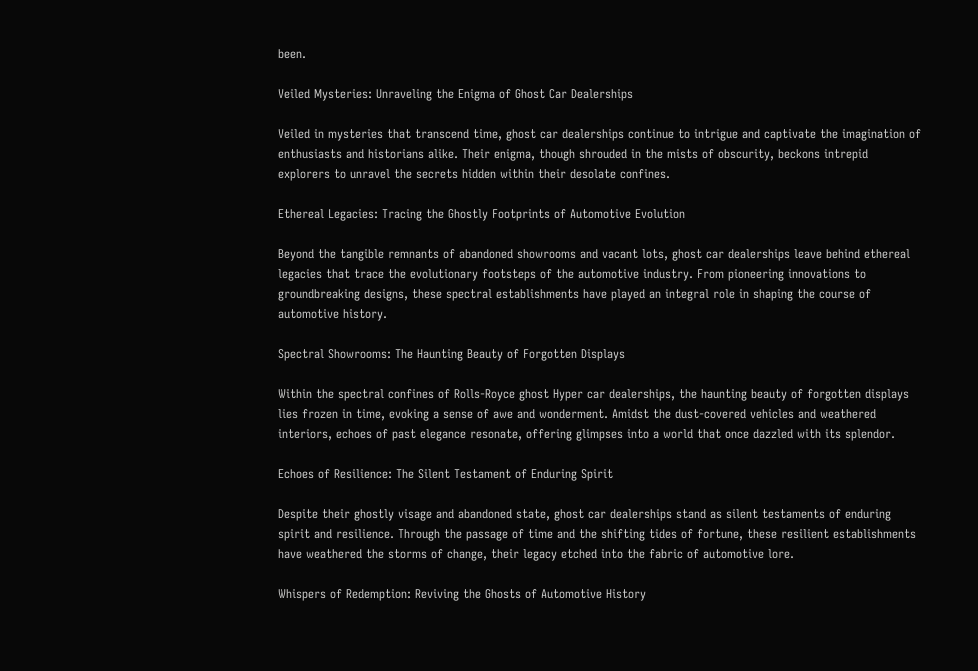been.

Veiled Mysteries: Unraveling the Enigma of Ghost Car Dealerships

Veiled in mysteries that transcend time, ghost car dealerships continue to intrigue and captivate the imagination of enthusiasts and historians alike. Their enigma, though shrouded in the mists of obscurity, beckons intrepid explorers to unravel the secrets hidden within their desolate confines.

Ethereal Legacies: Tracing the Ghostly Footprints of Automotive Evolution

Beyond the tangible remnants of abandoned showrooms and vacant lots, ghost car dealerships leave behind ethereal legacies that trace the evolutionary footsteps of the automotive industry. From pioneering innovations to groundbreaking designs, these spectral establishments have played an integral role in shaping the course of automotive history.

Spectral Showrooms: The Haunting Beauty of Forgotten Displays

Within the spectral confines of Rolls-Royce ghost Hyper car dealerships, the haunting beauty of forgotten displays lies frozen in time, evoking a sense of awe and wonderment. Amidst the dust-covered vehicles and weathered interiors, echoes of past elegance resonate, offering glimpses into a world that once dazzled with its splendor.

Echoes of Resilience: The Silent Testament of Enduring Spirit

Despite their ghostly visage and abandoned state, ghost car dealerships stand as silent testaments of enduring spirit and resilience. Through the passage of time and the shifting tides of fortune, these resilient establishments have weathered the storms of change, their legacy etched into the fabric of automotive lore.

Whispers of Redemption: Reviving the Ghosts of Automotive History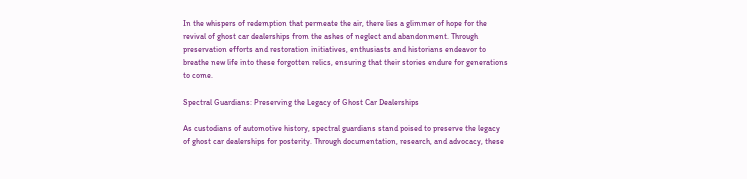In the whispers of redemption that permeate the air, there lies a glimmer of hope for the revival of ghost car dealerships from the ashes of neglect and abandonment. Through preservation efforts and restoration initiatives, enthusiasts and historians endeavor to breathe new life into these forgotten relics, ensuring that their stories endure for generations to come.

Spectral Guardians: Preserving the Legacy of Ghost Car Dealerships

As custodians of automotive history, spectral guardians stand poised to preserve the legacy of ghost car dealerships for posterity. Through documentation, research, and advocacy, these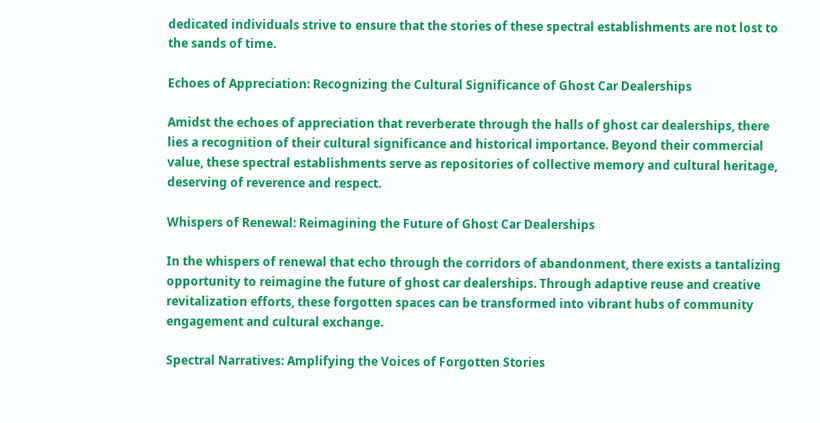dedicated individuals strive to ensure that the stories of these spectral establishments are not lost to the sands of time.

Echoes of Appreciation: Recognizing the Cultural Significance of Ghost Car Dealerships

Amidst the echoes of appreciation that reverberate through the halls of ghost car dealerships, there lies a recognition of their cultural significance and historical importance. Beyond their commercial value, these spectral establishments serve as repositories of collective memory and cultural heritage, deserving of reverence and respect.

Whispers of Renewal: Reimagining the Future of Ghost Car Dealerships

In the whispers of renewal that echo through the corridors of abandonment, there exists a tantalizing opportunity to reimagine the future of ghost car dealerships. Through adaptive reuse and creative revitalization efforts, these forgotten spaces can be transformed into vibrant hubs of community engagement and cultural exchange.

Spectral Narratives: Amplifying the Voices of Forgotten Stories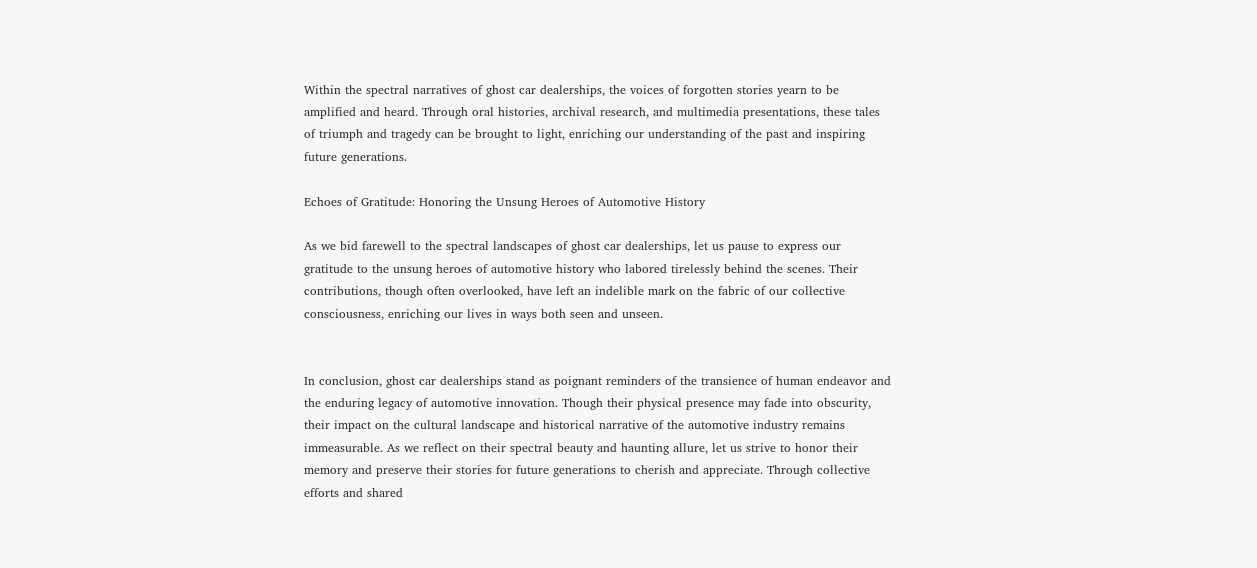Within the spectral narratives of ghost car dealerships, the voices of forgotten stories yearn to be amplified and heard. Through oral histories, archival research, and multimedia presentations, these tales of triumph and tragedy can be brought to light, enriching our understanding of the past and inspiring future generations.

Echoes of Gratitude: Honoring the Unsung Heroes of Automotive History

As we bid farewell to the spectral landscapes of ghost car dealerships, let us pause to express our gratitude to the unsung heroes of automotive history who labored tirelessly behind the scenes. Their contributions, though often overlooked, have left an indelible mark on the fabric of our collective consciousness, enriching our lives in ways both seen and unseen.


In conclusion, ghost car dealerships stand as poignant reminders of the transience of human endeavor and the enduring legacy of automotive innovation. Though their physical presence may fade into obscurity, their impact on the cultural landscape and historical narrative of the automotive industry remains immeasurable. As we reflect on their spectral beauty and haunting allure, let us strive to honor their memory and preserve their stories for future generations to cherish and appreciate. Through collective efforts and shared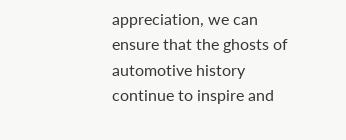appreciation, we can ensure that the ghosts of automotive history continue to inspire and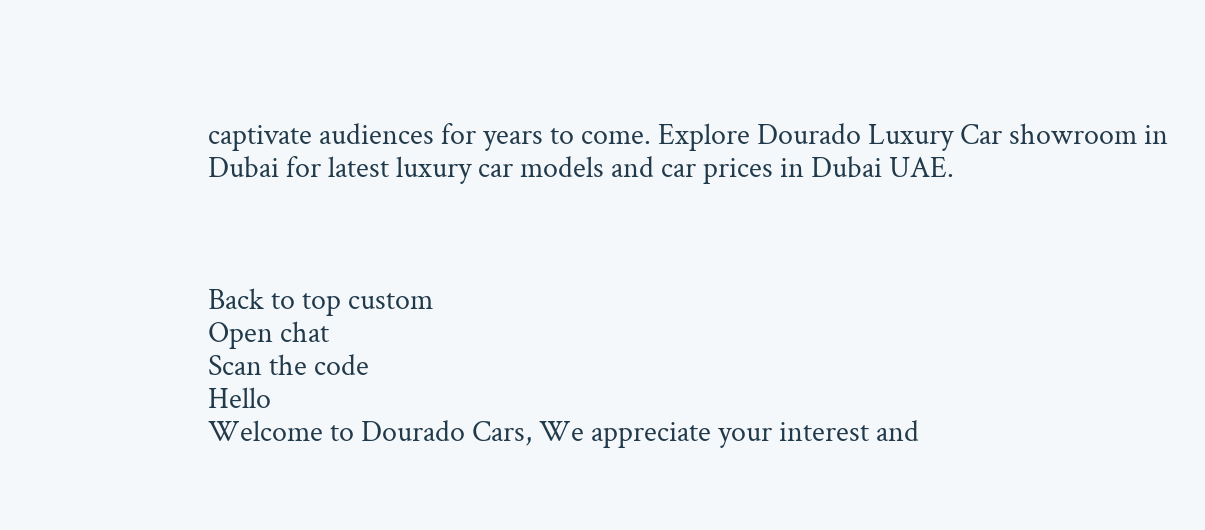captivate audiences for years to come. Explore Dourado Luxury Car showroom in Dubai for latest luxury car models and car prices in Dubai UAE.



Back to top custom
Open chat
Scan the code
Hello
Welcome to Dourado Cars, We appreciate your interest and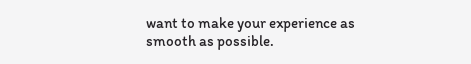want to make your experience as smooth as possible.